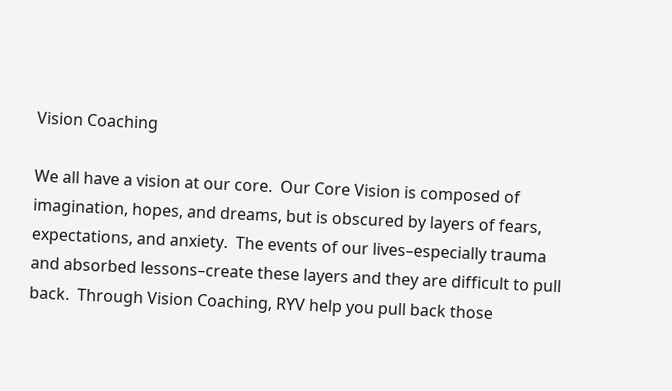Vision Coaching

We all have a vision at our core.  Our Core Vision is composed of imagination, hopes, and dreams, but is obscured by layers of fears, expectations, and anxiety.  The events of our lives–especially trauma and absorbed lessons–create these layers and they are difficult to pull back.  Through Vision Coaching, RYV help you pull back those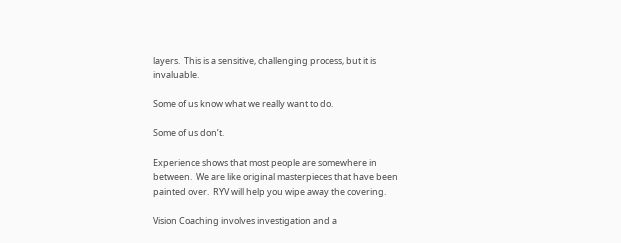layers.  This is a sensitive, challenging process, but it is invaluable.

Some of us know what we really want to do.

Some of us don’t.

Experience shows that most people are somewhere in between.  We are like original masterpieces that have been painted over.  RYV will help you wipe away the covering.

Vision Coaching involves investigation and a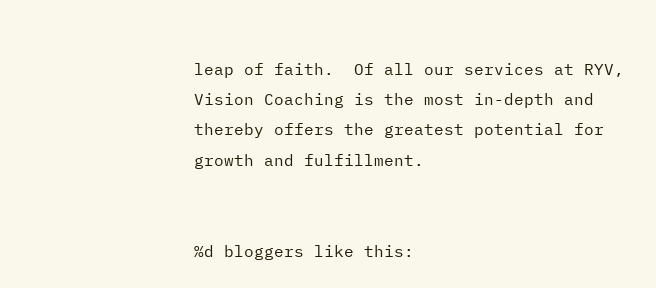leap of faith.  Of all our services at RYV, Vision Coaching is the most in-depth and thereby offers the greatest potential for growth and fulfillment.


%d bloggers like this: